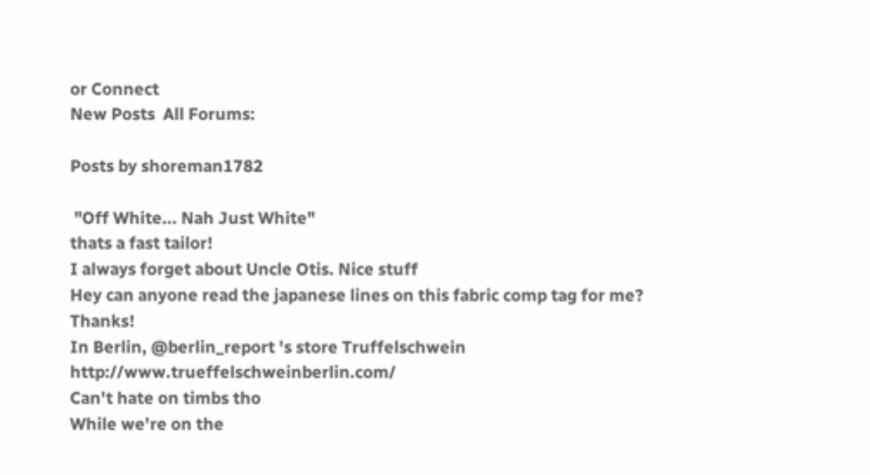or Connect
New Posts  All Forums:

Posts by shoreman1782

 "Off White... Nah Just White"
thats a fast tailor!
I always forget about Uncle Otis. Nice stuff
Hey can anyone read the japanese lines on this fabric comp tag for me? Thanks!
In Berlin, @berlin_report 's store Truffelschwein   http://www.trueffelschweinberlin.com/
Can't hate on timbs tho
While we're on the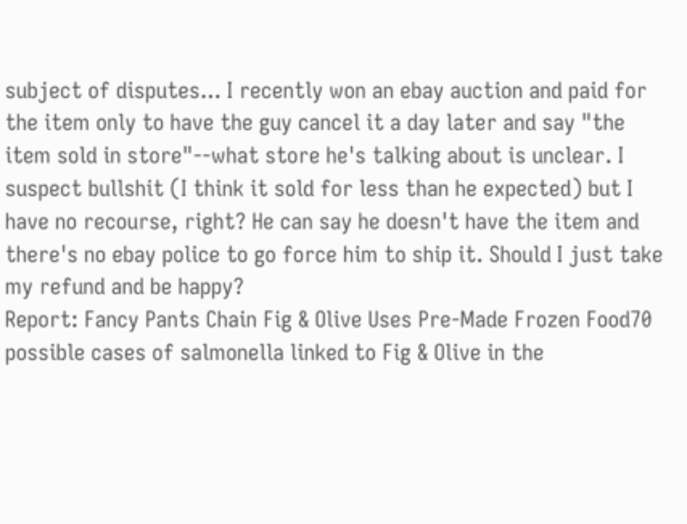subject of disputes... I recently won an ebay auction and paid for the item only to have the guy cancel it a day later and say "the item sold in store"--what store he's talking about is unclear. I suspect bullshit (I think it sold for less than he expected) but I have no recourse, right? He can say he doesn't have the item and there's no ebay police to go force him to ship it. Should I just take my refund and be happy?
Report: Fancy Pants Chain Fig & Olive Uses Pre-Made Frozen Food70 possible cases of salmonella linked to Fig & Olive in the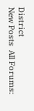District
New Posts  All Forums: